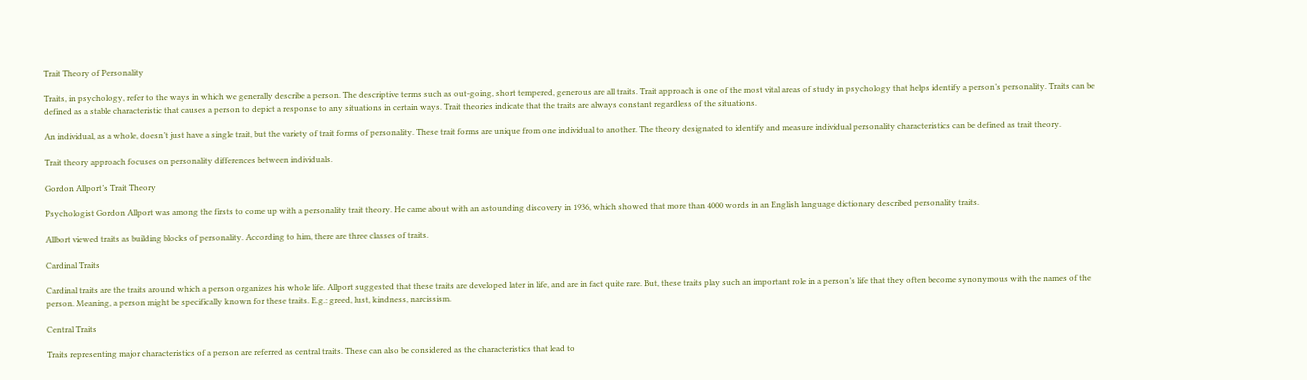Trait Theory of Personality

Traits, in psychology, refer to the ways in which we generally describe a person. The descriptive terms such as out-going, short tempered, generous are all traits. Trait approach is one of the most vital areas of study in psychology that helps identify a person’s personality. Traits can be defined as a stable characteristic that causes a person to depict a response to any situations in certain ways. Trait theories indicate that the traits are always constant regardless of the situations.

An individual, as a whole, doesn’t just have a single trait, but the variety of trait forms of personality. These trait forms are unique from one individual to another. The theory designated to identify and measure individual personality characteristics can be defined as trait theory.

Trait theory approach focuses on personality differences between individuals.

Gordon Allport’s Trait Theory

Psychologist Gordon Allport was among the firsts to come up with a personality trait theory. He came about with an astounding discovery in 1936, which showed that more than 4000 words in an English language dictionary described personality traits.

Allbort viewed traits as building blocks of personality. According to him, there are three classes of traits.

Cardinal Traits

Cardinal traits are the traits around which a person organizes his whole life. Allport suggested that these traits are developed later in life, and are in fact quite rare. But, these traits play such an important role in a person’s life that they often become synonymous with the names of the person. Meaning, a person might be specifically known for these traits. E.g.: greed, lust, kindness, narcissism.

Central Traits

Traits representing major characteristics of a person are referred as central traits. These can also be considered as the characteristics that lead to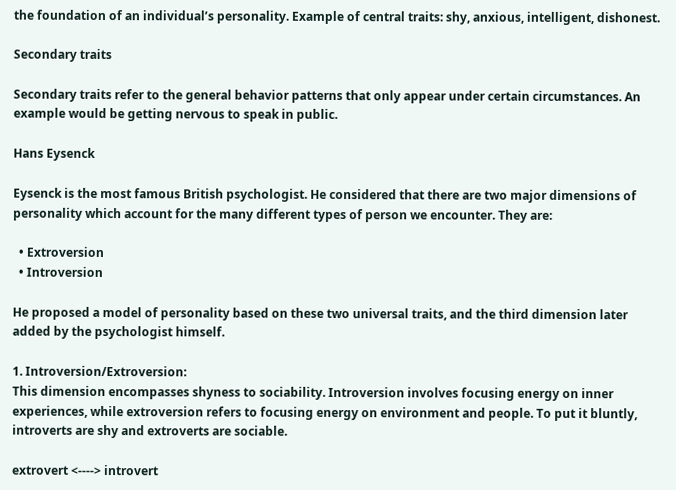the foundation of an individual’s personality. Example of central traits: shy, anxious, intelligent, dishonest.

Secondary traits

Secondary traits refer to the general behavior patterns that only appear under certain circumstances. An example would be getting nervous to speak in public.

Hans Eysenck

Eysenck is the most famous British psychologist. He considered that there are two major dimensions of personality which account for the many different types of person we encounter. They are:

  • Extroversion
  • Introversion

He proposed a model of personality based on these two universal traits, and the third dimension later added by the psychologist himself.

1. Introversion/Extroversion:
This dimension encompasses shyness to sociability. Introversion involves focusing energy on inner experiences, while extroversion refers to focusing energy on environment and people. To put it bluntly, introverts are shy and extroverts are sociable.

extrovert <----> introvert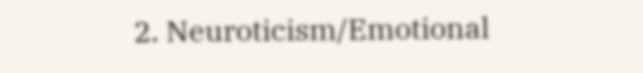2. Neuroticism/Emotional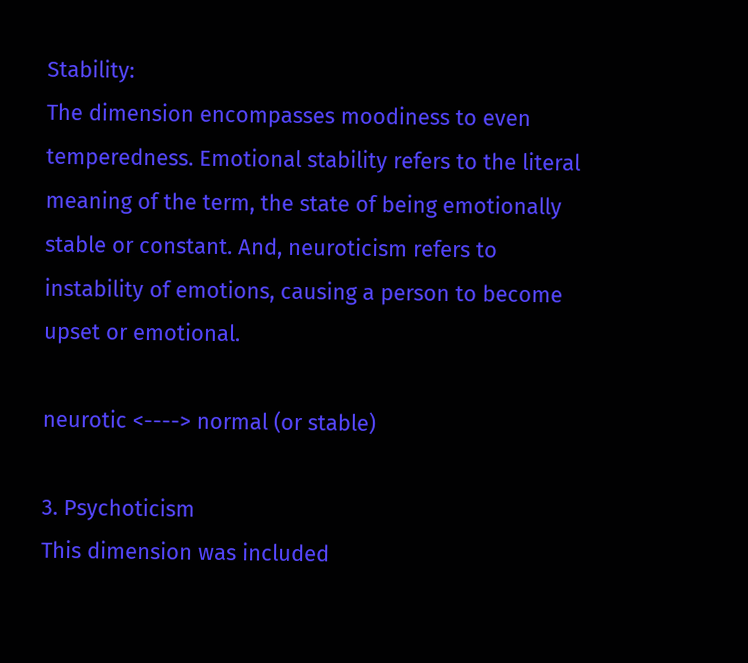Stability:
The dimension encompasses moodiness to even temperedness. Emotional stability refers to the literal meaning of the term, the state of being emotionally stable or constant. And, neuroticism refers to instability of emotions, causing a person to become upset or emotional.

neurotic <----> normal (or stable)

3. Psychoticism
This dimension was included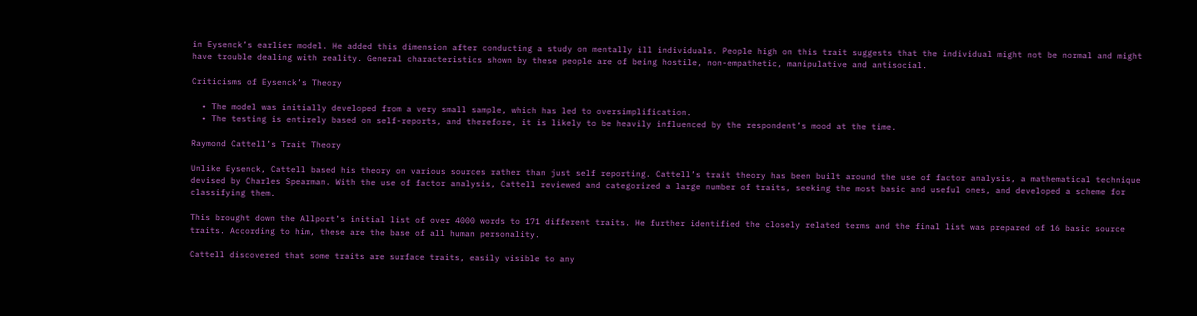in Eysenck’s earlier model. He added this dimension after conducting a study on mentally ill individuals. People high on this trait suggests that the individual might not be normal and might have trouble dealing with reality. General characteristics shown by these people are of being hostile, non-empathetic, manipulative and antisocial.

Criticisms of Eysenck’s Theory

  • The model was initially developed from a very small sample, which has led to oversimplification.
  • The testing is entirely based on self-reports, and therefore, it is likely to be heavily influenced by the respondent’s mood at the time.

Raymond Cattell’s Trait Theory

Unlike Eysenck, Cattell based his theory on various sources rather than just self reporting. Cattell’s trait theory has been built around the use of factor analysis, a mathematical technique devised by Charles Spearman. With the use of factor analysis, Cattell reviewed and categorized a large number of traits, seeking the most basic and useful ones, and developed a scheme for classifying them.

This brought down the Allport’s initial list of over 4000 words to 171 different traits. He further identified the closely related terms and the final list was prepared of 16 basic source traits. According to him, these are the base of all human personality.

Cattell discovered that some traits are surface traits, easily visible to any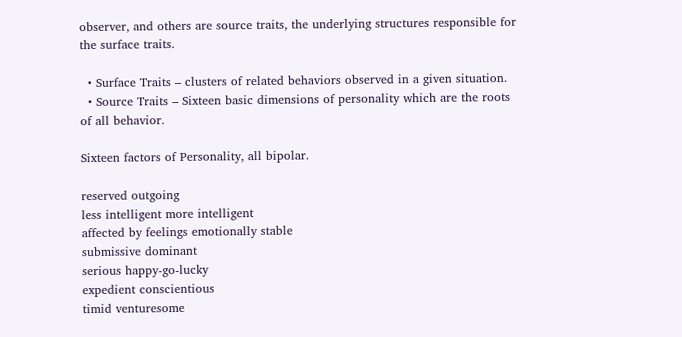observer, and others are source traits, the underlying structures responsible for the surface traits.

  • Surface Traits – clusters of related behaviors observed in a given situation.
  • Source Traits – Sixteen basic dimensions of personality which are the roots of all behavior.

Sixteen factors of Personality, all bipolar.

reserved outgoing
less intelligent more intelligent
affected by feelings emotionally stable
submissive dominant
serious happy-go-lucky
expedient conscientious
timid venturesome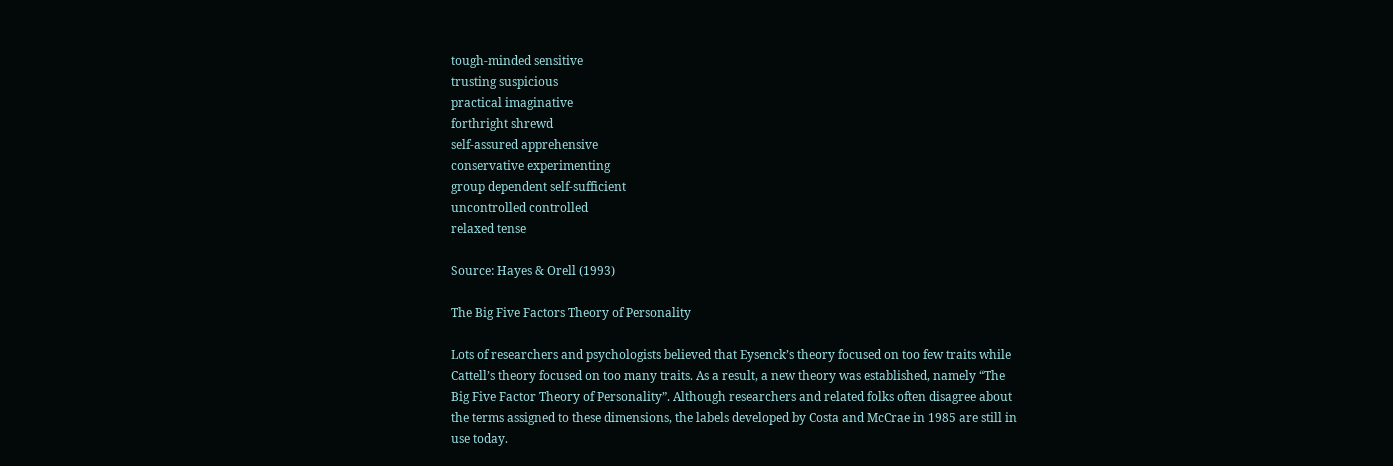tough-minded sensitive
trusting suspicious
practical imaginative
forthright shrewd
self-assured apprehensive
conservative experimenting
group dependent self-sufficient
uncontrolled controlled
relaxed tense

Source: Hayes & Orell (1993)

The Big Five Factors Theory of Personality

Lots of researchers and psychologists believed that Eysenck’s theory focused on too few traits while Cattell’s theory focused on too many traits. As a result, a new theory was established, namely “The Big Five Factor Theory of Personality”. Although researchers and related folks often disagree about the terms assigned to these dimensions, the labels developed by Costa and McCrae in 1985 are still in use today.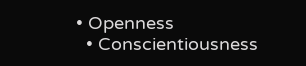• Openness
  • Conscientiousness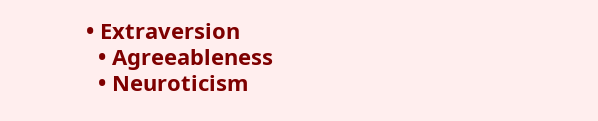• Extraversion
  • Agreeableness
  • Neuroticism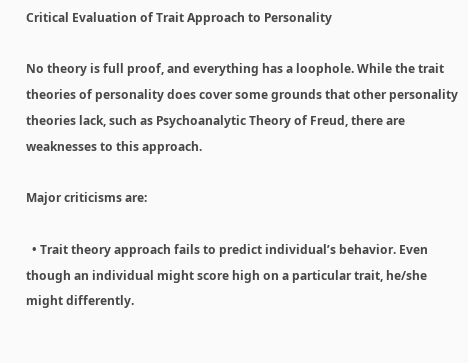Critical Evaluation of Trait Approach to Personality

No theory is full proof, and everything has a loophole. While the trait theories of personality does cover some grounds that other personality theories lack, such as Psychoanalytic Theory of Freud, there are weaknesses to this approach.

Major criticisms are:

  • Trait theory approach fails to predict individual’s behavior. Even though an individual might score high on a particular trait, he/she might differently.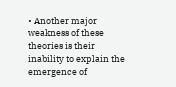• Another major weakness of these theories is their inability to explain the emergence of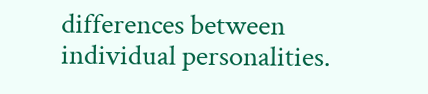differences between individual personalities.